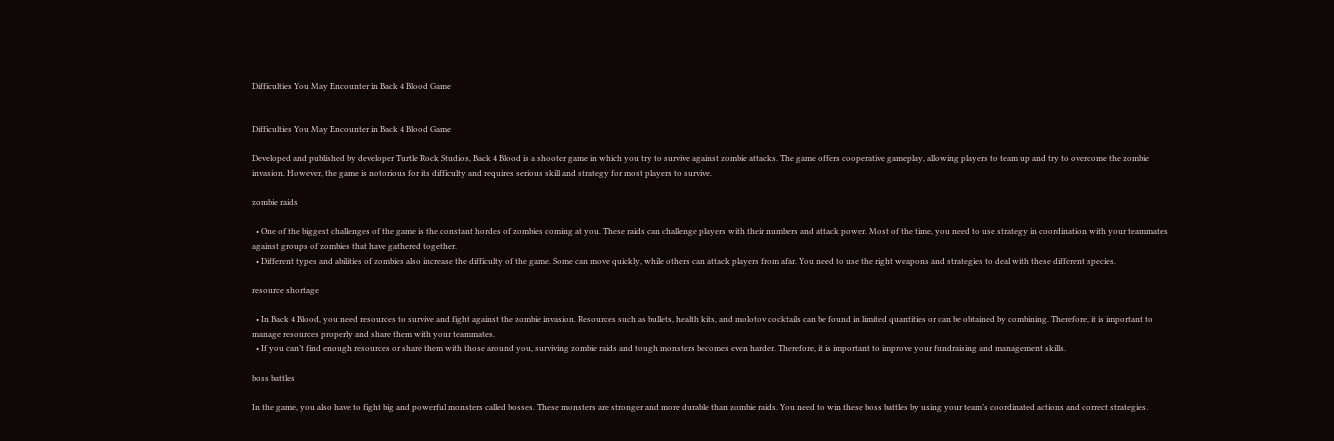Difficulties You May Encounter in Back 4 Blood Game


Difficulties You May Encounter in Back 4 Blood Game

Developed and published by developer Turtle Rock Studios, Back 4 Blood is a shooter game in which you try to survive against zombie attacks. The game offers cooperative gameplay, allowing players to team up and try to overcome the zombie invasion. However, the game is notorious for its difficulty and requires serious skill and strategy for most players to survive.

zombie raids

  • One of the biggest challenges of the game is the constant hordes of zombies coming at you. These raids can challenge players with their numbers and attack power. Most of the time, you need to use strategy in coordination with your teammates against groups of zombies that have gathered together.
  • Different types and abilities of zombies also increase the difficulty of the game. Some can move quickly, while others can attack players from afar. You need to use the right weapons and strategies to deal with these different species.

resource shortage

  • In Back 4 Blood, you need resources to survive and fight against the zombie invasion. Resources such as bullets, health kits, and molotov cocktails can be found in limited quantities or can be obtained by combining. Therefore, it is important to manage resources properly and share them with your teammates.
  • If you can’t find enough resources or share them with those around you, surviving zombie raids and tough monsters becomes even harder. Therefore, it is important to improve your fundraising and management skills.

boss battles

In the game, you also have to fight big and powerful monsters called bosses. These monsters are stronger and more durable than zombie raids. You need to win these boss battles by using your team’s coordinated actions and correct strategies.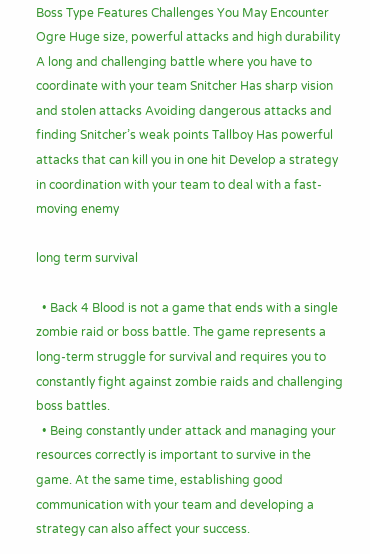Boss Type Features Challenges You May Encounter Ogre Huge size, powerful attacks and high durability A long and challenging battle where you have to coordinate with your team Snitcher Has sharp vision and stolen attacks Avoiding dangerous attacks and finding Snitcher’s weak points Tallboy Has powerful attacks that can kill you in one hit Develop a strategy in coordination with your team to deal with a fast-moving enemy

long term survival

  • Back 4 Blood is not a game that ends with a single zombie raid or boss battle. The game represents a long-term struggle for survival and requires you to constantly fight against zombie raids and challenging boss battles.
  • Being constantly under attack and managing your resources correctly is important to survive in the game. At the same time, establishing good communication with your team and developing a strategy can also affect your success.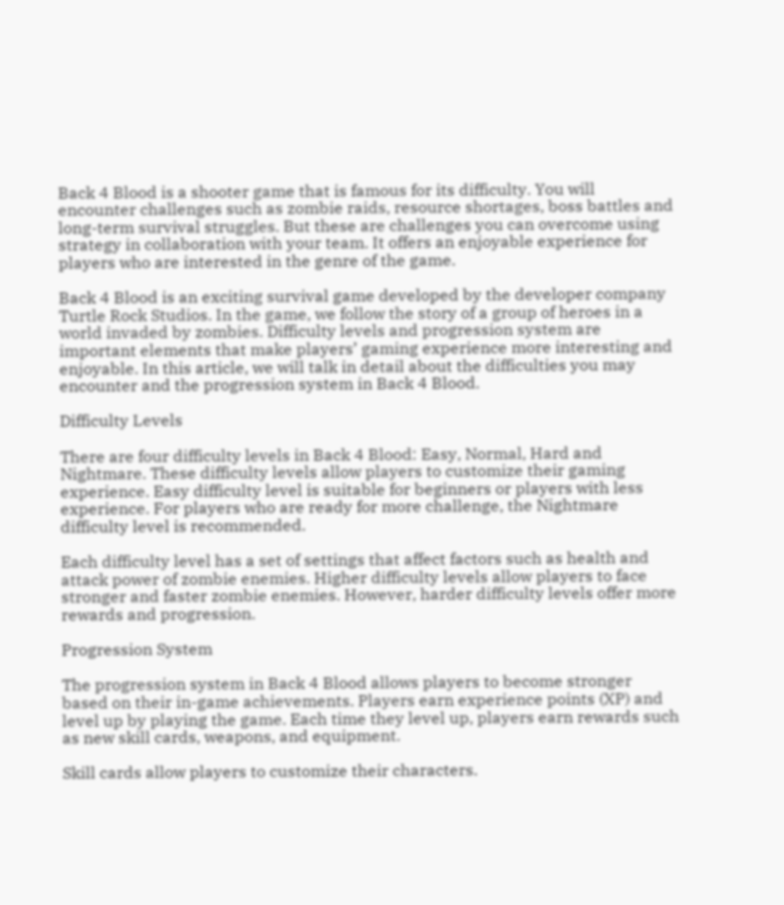Back 4 Blood is a shooter game that is famous for its difficulty. You will encounter challenges such as zombie raids, resource shortages, boss battles and long-term survival struggles. But these are challenges you can overcome using strategy in collaboration with your team. It offers an enjoyable experience for players who are interested in the genre of the game.

Back 4 Blood is an exciting survival game developed by the developer company Turtle Rock Studios. In the game, we follow the story of a group of heroes in a world invaded by zombies. Difficulty levels and progression system are important elements that make players’ gaming experience more interesting and enjoyable. In this article, we will talk in detail about the difficulties you may encounter and the progression system in Back 4 Blood.

Difficulty Levels

There are four difficulty levels in Back 4 Blood: Easy, Normal, Hard and Nightmare. These difficulty levels allow players to customize their gaming experience. Easy difficulty level is suitable for beginners or players with less experience. For players who are ready for more challenge, the Nightmare difficulty level is recommended.

Each difficulty level has a set of settings that affect factors such as health and attack power of zombie enemies. Higher difficulty levels allow players to face stronger and faster zombie enemies. However, harder difficulty levels offer more rewards and progression.

Progression System

The progression system in Back 4 Blood allows players to become stronger based on their in-game achievements. Players earn experience points (XP) and level up by playing the game. Each time they level up, players earn rewards such as new skill cards, weapons, and equipment.

Skill cards allow players to customize their characters.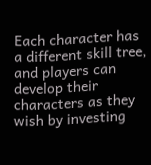Each character has a different skill tree, and players can develop their characters as they wish by investing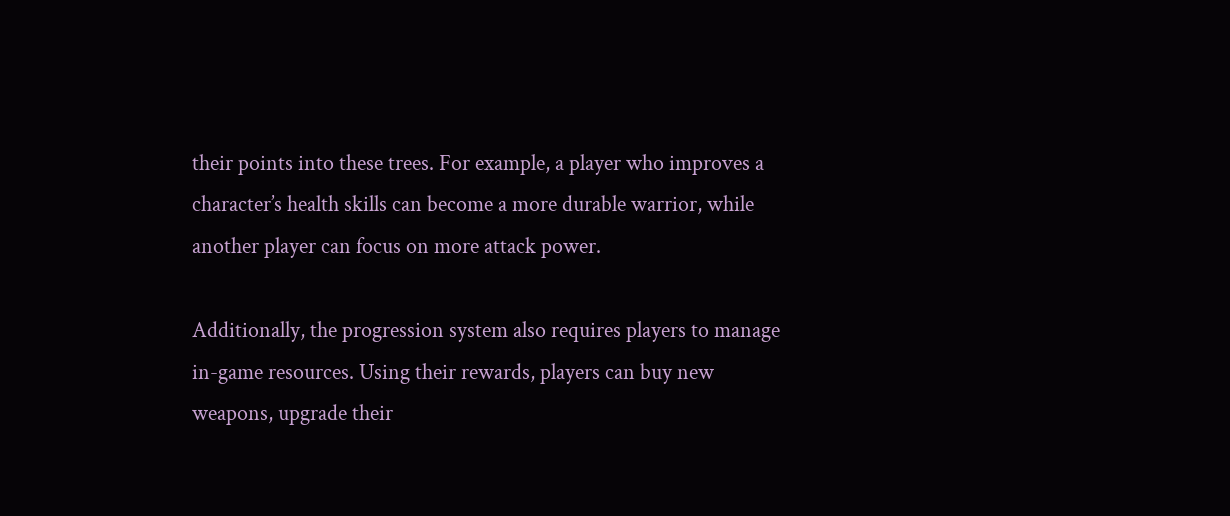their points into these trees. For example, a player who improves a character’s health skills can become a more durable warrior, while another player can focus on more attack power.

Additionally, the progression system also requires players to manage in-game resources. Using their rewards, players can buy new weapons, upgrade their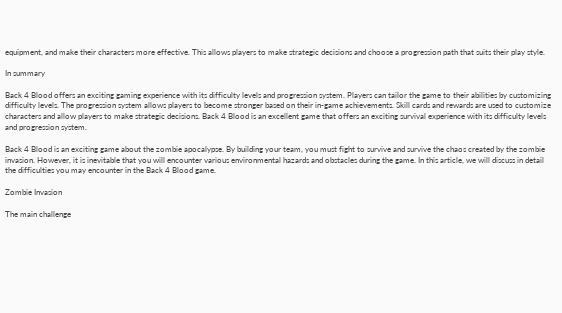equipment, and make their characters more effective. This allows players to make strategic decisions and choose a progression path that suits their play style.

In summary

Back 4 Blood offers an exciting gaming experience with its difficulty levels and progression system. Players can tailor the game to their abilities by customizing difficulty levels. The progression system allows players to become stronger based on their in-game achievements. Skill cards and rewards are used to customize characters and allow players to make strategic decisions. Back 4 Blood is an excellent game that offers an exciting survival experience with its difficulty levels and progression system.

Back 4 Blood is an exciting game about the zombie apocalypse. By building your team, you must fight to survive and survive the chaos created by the zombie invasion. However, it is inevitable that you will encounter various environmental hazards and obstacles during the game. In this article, we will discuss in detail the difficulties you may encounter in the Back 4 Blood game.

Zombie Invasion

The main challenge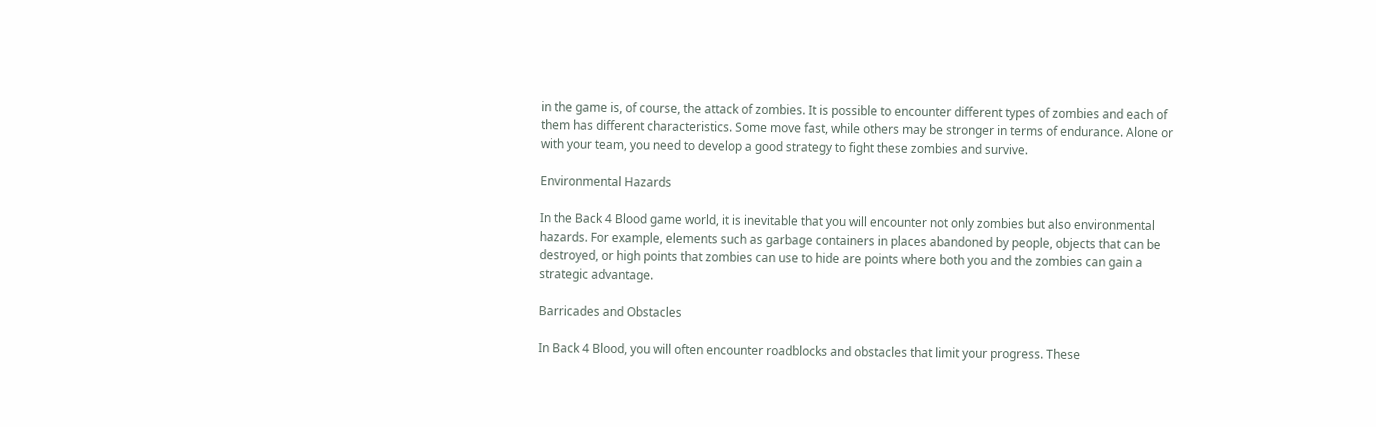in the game is, of course, the attack of zombies. It is possible to encounter different types of zombies and each of them has different characteristics. Some move fast, while others may be stronger in terms of endurance. Alone or with your team, you need to develop a good strategy to fight these zombies and survive.

Environmental Hazards

In the Back 4 Blood game world, it is inevitable that you will encounter not only zombies but also environmental hazards. For example, elements such as garbage containers in places abandoned by people, objects that can be destroyed, or high points that zombies can use to hide are points where both you and the zombies can gain a strategic advantage.

Barricades and Obstacles

In Back 4 Blood, you will often encounter roadblocks and obstacles that limit your progress. These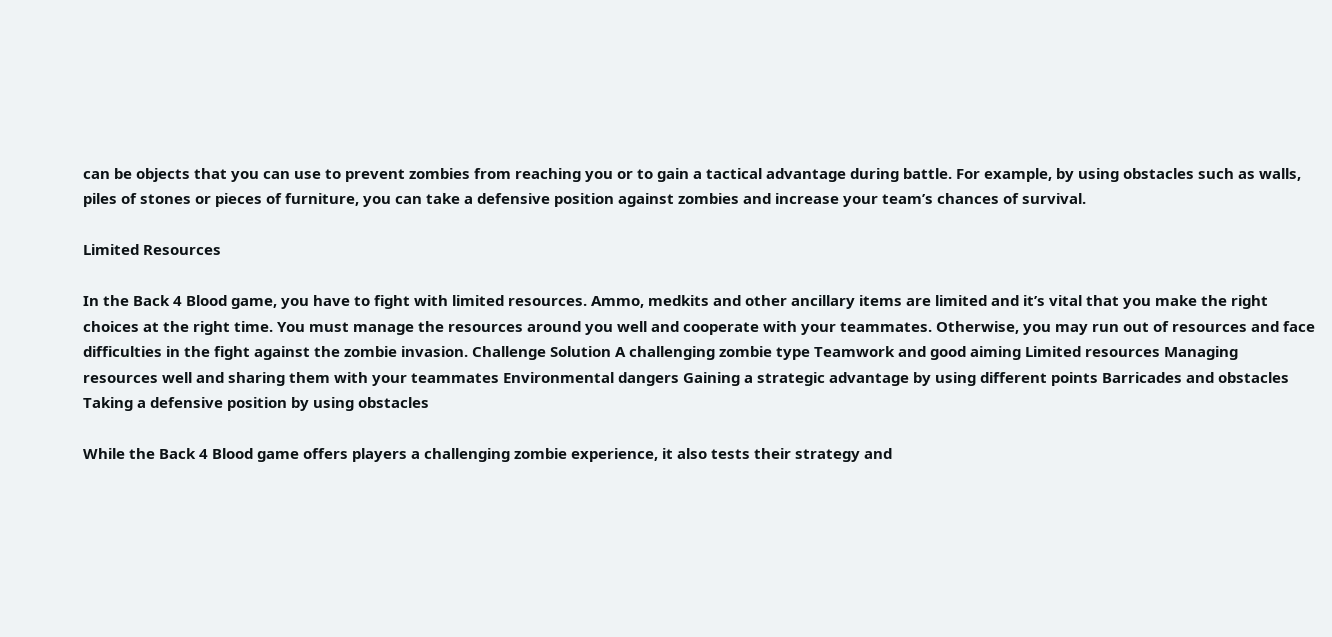can be objects that you can use to prevent zombies from reaching you or to gain a tactical advantage during battle. For example, by using obstacles such as walls, piles of stones or pieces of furniture, you can take a defensive position against zombies and increase your team’s chances of survival.

Limited Resources

In the Back 4 Blood game, you have to fight with limited resources. Ammo, medkits and other ancillary items are limited and it’s vital that you make the right choices at the right time. You must manage the resources around you well and cooperate with your teammates. Otherwise, you may run out of resources and face difficulties in the fight against the zombie invasion. Challenge Solution A challenging zombie type Teamwork and good aiming Limited resources Managing resources well and sharing them with your teammates Environmental dangers Gaining a strategic advantage by using different points Barricades and obstacles Taking a defensive position by using obstacles

While the Back 4 Blood game offers players a challenging zombie experience, it also tests their strategy and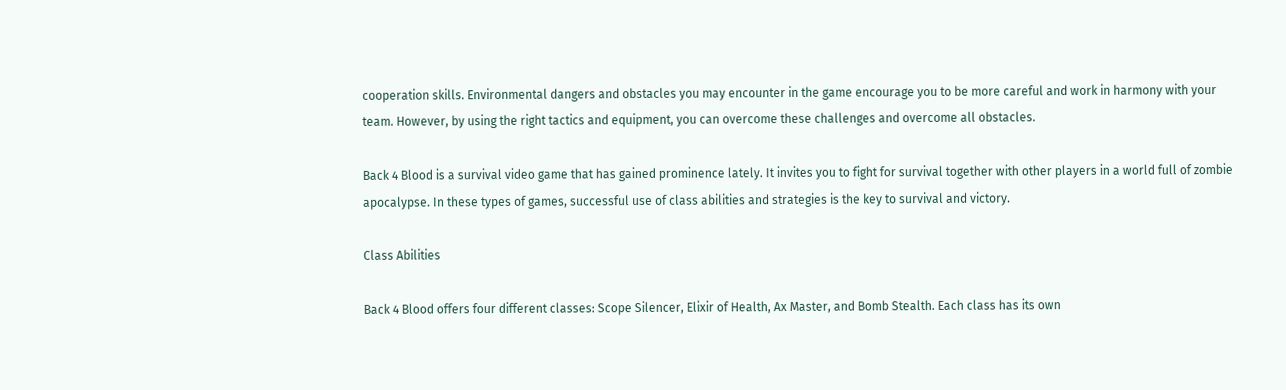cooperation skills. Environmental dangers and obstacles you may encounter in the game encourage you to be more careful and work in harmony with your team. However, by using the right tactics and equipment, you can overcome these challenges and overcome all obstacles.

Back 4 Blood is a survival video game that has gained prominence lately. It invites you to fight for survival together with other players in a world full of zombie apocalypse. In these types of games, successful use of class abilities and strategies is the key to survival and victory.

Class Abilities

Back 4 Blood offers four different classes: Scope Silencer, Elixir of Health, Ax Master, and Bomb Stealth. Each class has its own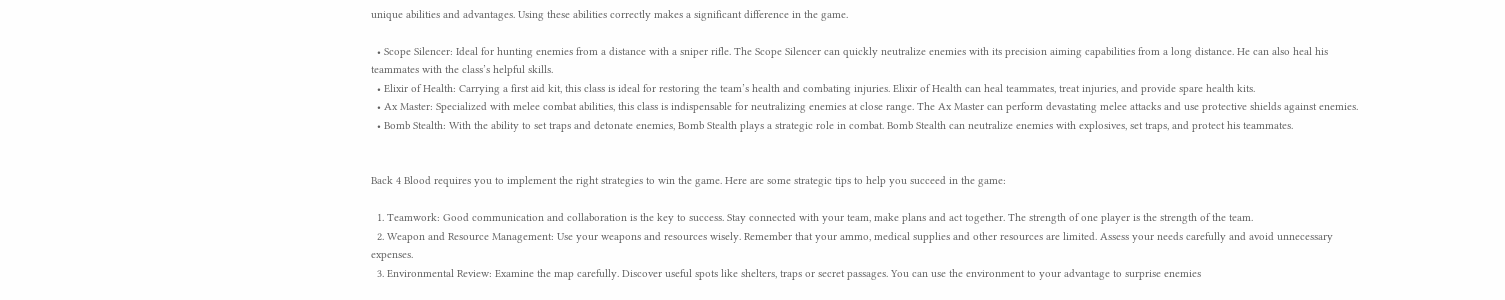unique abilities and advantages. Using these abilities correctly makes a significant difference in the game.

  • Scope Silencer: Ideal for hunting enemies from a distance with a sniper rifle. The Scope Silencer can quickly neutralize enemies with its precision aiming capabilities from a long distance. He can also heal his teammates with the class’s helpful skills.
  • Elixir of Health: Carrying a first aid kit, this class is ideal for restoring the team’s health and combating injuries. Elixir of Health can heal teammates, treat injuries, and provide spare health kits.
  • Ax Master: Specialized with melee combat abilities, this class is indispensable for neutralizing enemies at close range. The Ax Master can perform devastating melee attacks and use protective shields against enemies.
  • Bomb Stealth: With the ability to set traps and detonate enemies, Bomb Stealth plays a strategic role in combat. Bomb Stealth can neutralize enemies with explosives, set traps, and protect his teammates.


Back 4 Blood requires you to implement the right strategies to win the game. Here are some strategic tips to help you succeed in the game:

  1. Teamwork: Good communication and collaboration is the key to success. Stay connected with your team, make plans and act together. The strength of one player is the strength of the team.
  2. Weapon and Resource Management: Use your weapons and resources wisely. Remember that your ammo, medical supplies and other resources are limited. Assess your needs carefully and avoid unnecessary expenses.
  3. Environmental Review: Examine the map carefully. Discover useful spots like shelters, traps or secret passages. You can use the environment to your advantage to surprise enemies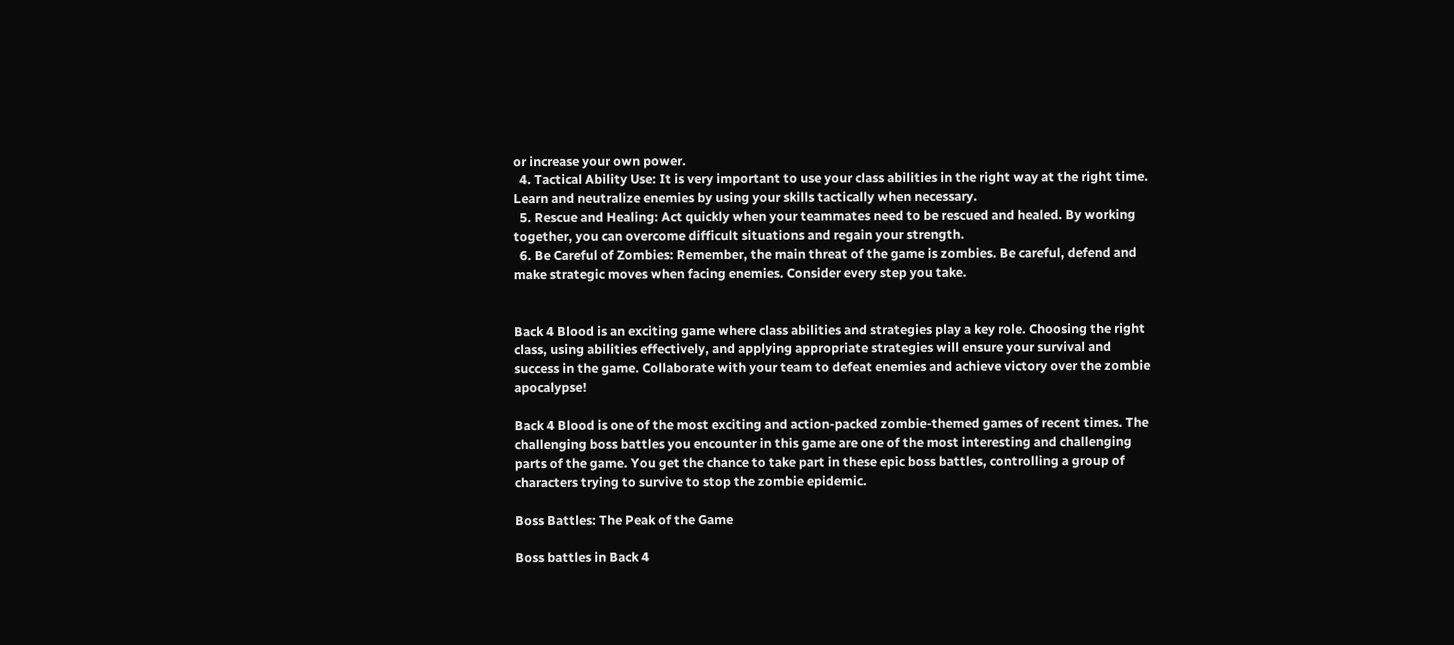or increase your own power.
  4. Tactical Ability Use: It is very important to use your class abilities in the right way at the right time. Learn and neutralize enemies by using your skills tactically when necessary.
  5. Rescue and Healing: Act quickly when your teammates need to be rescued and healed. By working together, you can overcome difficult situations and regain your strength.
  6. Be Careful of Zombies: Remember, the main threat of the game is zombies. Be careful, defend and make strategic moves when facing enemies. Consider every step you take.


Back 4 Blood is an exciting game where class abilities and strategies play a key role. Choosing the right class, using abilities effectively, and applying appropriate strategies will ensure your survival and success in the game. Collaborate with your team to defeat enemies and achieve victory over the zombie apocalypse!

Back 4 Blood is one of the most exciting and action-packed zombie-themed games of recent times. The challenging boss battles you encounter in this game are one of the most interesting and challenging parts of the game. You get the chance to take part in these epic boss battles, controlling a group of characters trying to survive to stop the zombie epidemic.

Boss Battles: The Peak of the Game

Boss battles in Back 4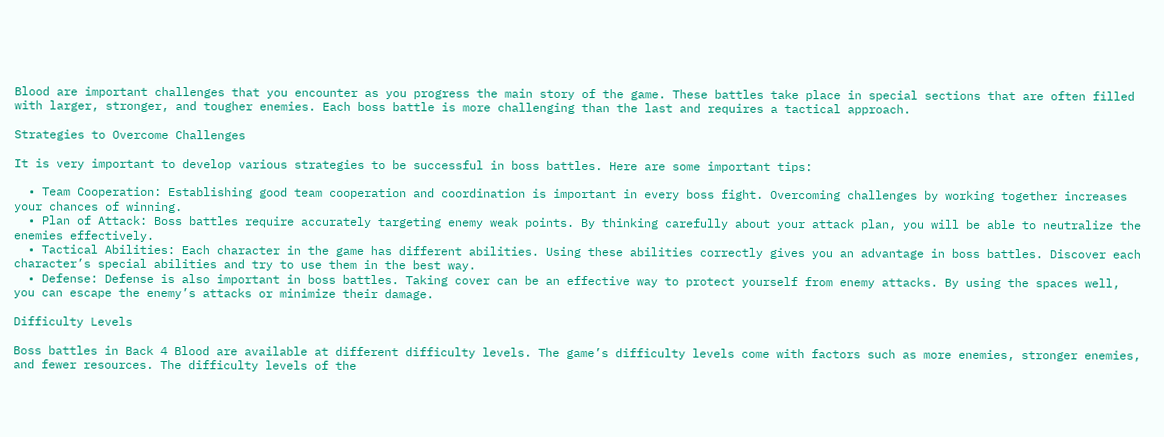Blood are important challenges that you encounter as you progress the main story of the game. These battles take place in special sections that are often filled with larger, stronger, and tougher enemies. Each boss battle is more challenging than the last and requires a tactical approach.

Strategies to Overcome Challenges

It is very important to develop various strategies to be successful in boss battles. Here are some important tips:

  • Team Cooperation: Establishing good team cooperation and coordination is important in every boss fight. Overcoming challenges by working together increases your chances of winning.
  • Plan of Attack: Boss battles require accurately targeting enemy weak points. By thinking carefully about your attack plan, you will be able to neutralize the enemies effectively.
  • Tactical Abilities: Each character in the game has different abilities. Using these abilities correctly gives you an advantage in boss battles. Discover each character’s special abilities and try to use them in the best way.
  • Defense: Defense is also important in boss battles. Taking cover can be an effective way to protect yourself from enemy attacks. By using the spaces well, you can escape the enemy’s attacks or minimize their damage.

Difficulty Levels

Boss battles in Back 4 Blood are available at different difficulty levels. The game’s difficulty levels come with factors such as more enemies, stronger enemies, and fewer resources. The difficulty levels of the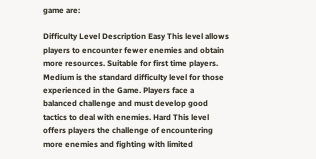game are:

Difficulty Level Description Easy This level allows players to encounter fewer enemies and obtain more resources. Suitable for first time players. Medium is the standard difficulty level for those experienced in the Game. Players face a balanced challenge and must develop good tactics to deal with enemies. Hard This level offers players the challenge of encountering more enemies and fighting with limited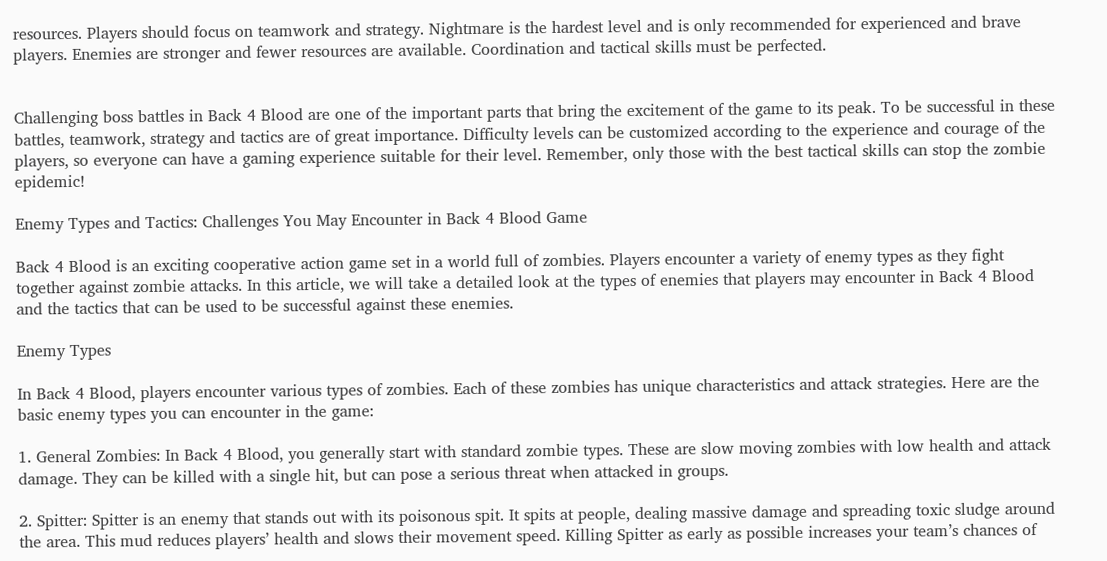resources. Players should focus on teamwork and strategy. Nightmare is the hardest level and is only recommended for experienced and brave players. Enemies are stronger and fewer resources are available. Coordination and tactical skills must be perfected.


Challenging boss battles in Back 4 Blood are one of the important parts that bring the excitement of the game to its peak. To be successful in these battles, teamwork, strategy and tactics are of great importance. Difficulty levels can be customized according to the experience and courage of the players, so everyone can have a gaming experience suitable for their level. Remember, only those with the best tactical skills can stop the zombie epidemic!

Enemy Types and Tactics: Challenges You May Encounter in Back 4 Blood Game

Back 4 Blood is an exciting cooperative action game set in a world full of zombies. Players encounter a variety of enemy types as they fight together against zombie attacks. In this article, we will take a detailed look at the types of enemies that players may encounter in Back 4 Blood and the tactics that can be used to be successful against these enemies.

Enemy Types

In Back 4 Blood, players encounter various types of zombies. Each of these zombies has unique characteristics and attack strategies. Here are the basic enemy types you can encounter in the game:

1. General Zombies: In Back 4 Blood, you generally start with standard zombie types. These are slow moving zombies with low health and attack damage. They can be killed with a single hit, but can pose a serious threat when attacked in groups.

2. Spitter: Spitter is an enemy that stands out with its poisonous spit. It spits at people, dealing massive damage and spreading toxic sludge around the area. This mud reduces players’ health and slows their movement speed. Killing Spitter as early as possible increases your team’s chances of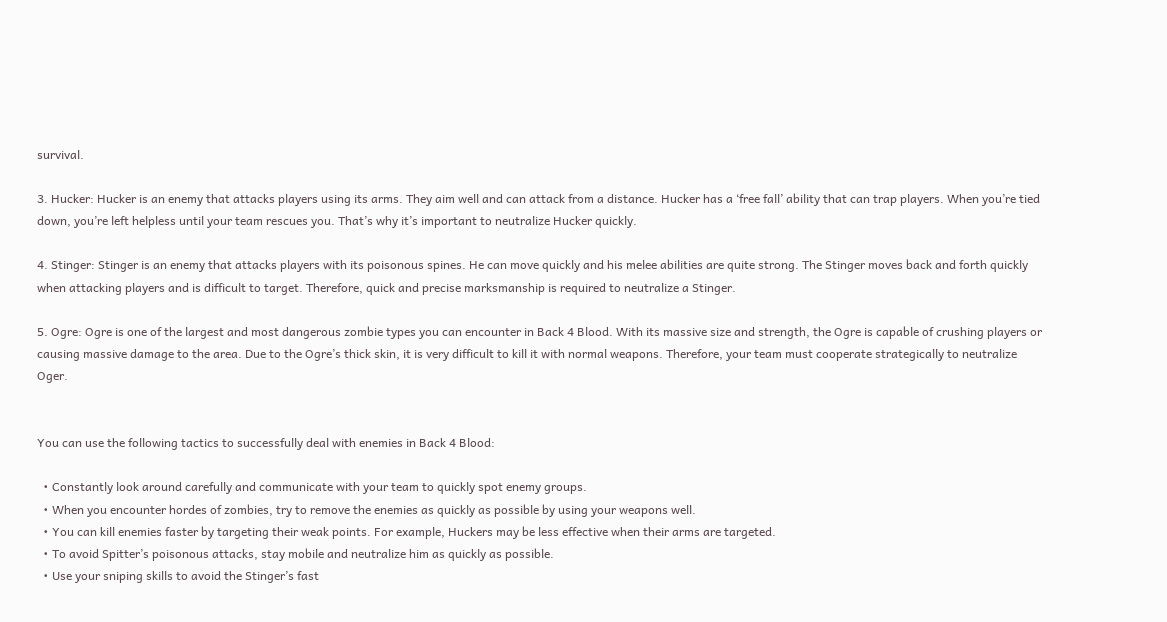survival.

3. Hucker: Hucker is an enemy that attacks players using its arms. They aim well and can attack from a distance. Hucker has a ‘free fall’ ability that can trap players. When you’re tied down, you’re left helpless until your team rescues you. That’s why it’s important to neutralize Hucker quickly.

4. Stinger: Stinger is an enemy that attacks players with its poisonous spines. He can move quickly and his melee abilities are quite strong. The Stinger moves back and forth quickly when attacking players and is difficult to target. Therefore, quick and precise marksmanship is required to neutralize a Stinger.

5. Ogre: Ogre is one of the largest and most dangerous zombie types you can encounter in Back 4 Blood. With its massive size and strength, the Ogre is capable of crushing players or causing massive damage to the area. Due to the Ogre’s thick skin, it is very difficult to kill it with normal weapons. Therefore, your team must cooperate strategically to neutralize Oger.


You can use the following tactics to successfully deal with enemies in Back 4 Blood:

  • Constantly look around carefully and communicate with your team to quickly spot enemy groups.
  • When you encounter hordes of zombies, try to remove the enemies as quickly as possible by using your weapons well.
  • You can kill enemies faster by targeting their weak points. For example, Huckers may be less effective when their arms are targeted.
  • To avoid Spitter’s poisonous attacks, stay mobile and neutralize him as quickly as possible.
  • Use your sniping skills to avoid the Stinger’s fast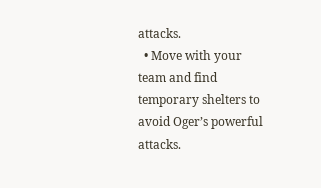attacks.
  • Move with your team and find temporary shelters to avoid Oger’s powerful attacks.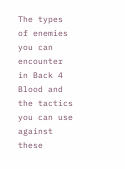The types of enemies you can encounter in Back 4 Blood and the tactics you can use against these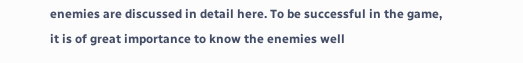enemies are discussed in detail here. To be successful in the game, it is of great importance to know the enemies well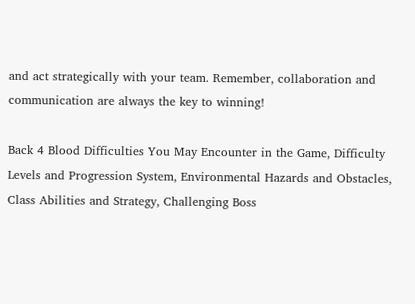and act strategically with your team. Remember, collaboration and communication are always the key to winning!

Back 4 Blood Difficulties You May Encounter in the Game, Difficulty Levels and Progression System, Environmental Hazards and Obstacles, Class Abilities and Strategy, Challenging Boss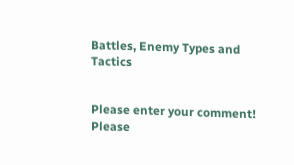Battles, Enemy Types and Tactics


Please enter your comment!
Please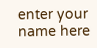enter your name here